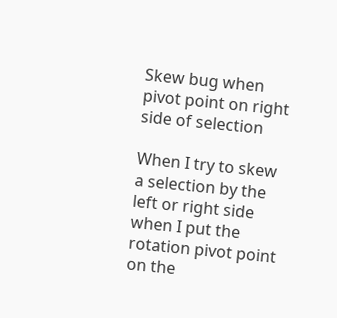Skew bug when pivot point on right side of selection

When I try to skew a selection by the left or right side when I put the rotation pivot point on the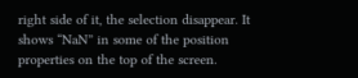right side of it, the selection disappear. It shows “NaN” in some of the position properties on the top of the screen.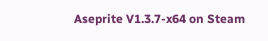Aseprite V1.3.7-x64 on Steam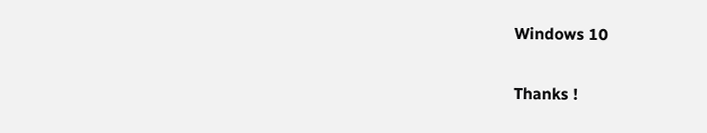Windows 10

Thanks !